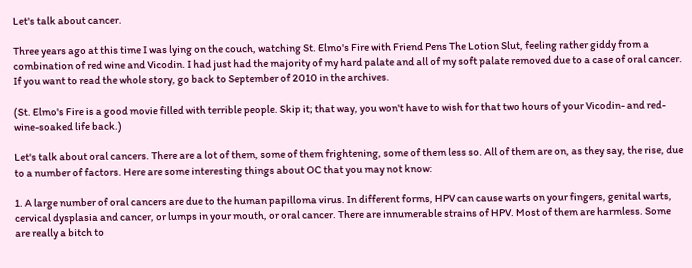Let's talk about cancer.

Three years ago at this time I was lying on the couch, watching St. Elmo's Fire with Friend Pens The Lotion Slut, feeling rather giddy from a combination of red wine and Vicodin. I had just had the majority of my hard palate and all of my soft palate removed due to a case of oral cancer. If you want to read the whole story, go back to September of 2010 in the archives.

(St. Elmo's Fire is a good movie filled with terrible people. Skip it; that way, you won't have to wish for that two hours of your Vicodin- and red-wine-soaked life back.)

Let's talk about oral cancers. There are a lot of them, some of them frightening, some of them less so. All of them are on, as they say, the rise, due to a number of factors. Here are some interesting things about OC that you may not know:

1. A large number of oral cancers are due to the human papilloma virus. In different forms, HPV can cause warts on your fingers, genital warts, cervical dysplasia and cancer, or lumps in your mouth, or oral cancer. There are innumerable strains of HPV. Most of them are harmless. Some are really a bitch to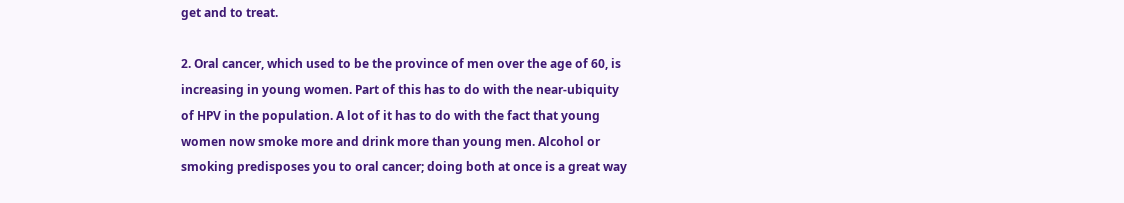get and to treat.

2. Oral cancer, which used to be the province of men over the age of 60, is increasing in young women. Part of this has to do with the near-ubiquity of HPV in the population. A lot of it has to do with the fact that young women now smoke more and drink more than young men. Alcohol or smoking predisposes you to oral cancer; doing both at once is a great way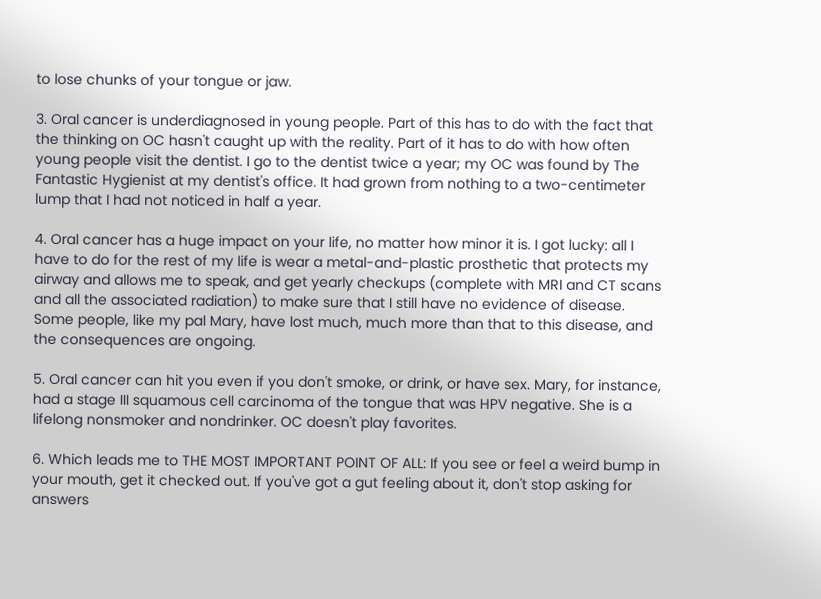to lose chunks of your tongue or jaw.

3. Oral cancer is underdiagnosed in young people. Part of this has to do with the fact that the thinking on OC hasn't caught up with the reality. Part of it has to do with how often young people visit the dentist. I go to the dentist twice a year; my OC was found by The Fantastic Hygienist at my dentist's office. It had grown from nothing to a two-centimeter lump that I had not noticed in half a year.

4. Oral cancer has a huge impact on your life, no matter how minor it is. I got lucky: all I have to do for the rest of my life is wear a metal-and-plastic prosthetic that protects my airway and allows me to speak, and get yearly checkups (complete with MRI and CT scans and all the associated radiation) to make sure that I still have no evidence of disease. Some people, like my pal Mary, have lost much, much more than that to this disease, and the consequences are ongoing.

5. Oral cancer can hit you even if you don't smoke, or drink, or have sex. Mary, for instance, had a stage III squamous cell carcinoma of the tongue that was HPV negative. She is a lifelong nonsmoker and nondrinker. OC doesn't play favorites.

6. Which leads me to THE MOST IMPORTANT POINT OF ALL: If you see or feel a weird bump in your mouth, get it checked out. If you've got a gut feeling about it, don't stop asking for answers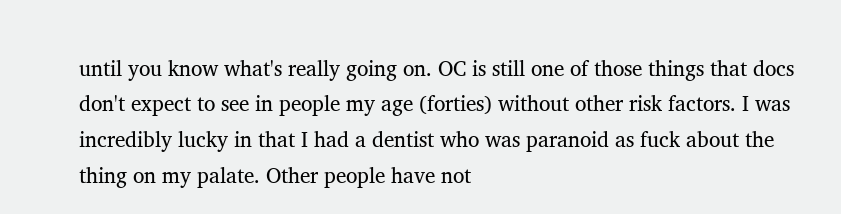until you know what's really going on. OC is still one of those things that docs don't expect to see in people my age (forties) without other risk factors. I was incredibly lucky in that I had a dentist who was paranoid as fuck about the thing on my palate. Other people have not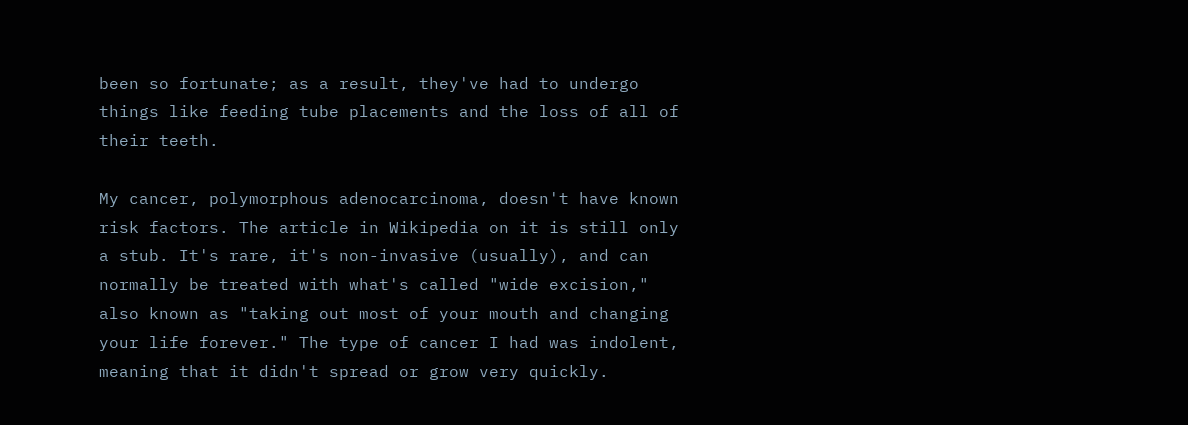been so fortunate; as a result, they've had to undergo things like feeding tube placements and the loss of all of their teeth.

My cancer, polymorphous adenocarcinoma, doesn't have known risk factors. The article in Wikipedia on it is still only a stub. It's rare, it's non-invasive (usually), and can normally be treated with what's called "wide excision," also known as "taking out most of your mouth and changing your life forever." The type of cancer I had was indolent, meaning that it didn't spread or grow very quickly.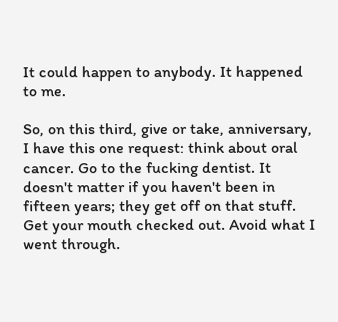It could happen to anybody. It happened to me.

So, on this third, give or take, anniversary, I have this one request: think about oral cancer. Go to the fucking dentist. It doesn't matter if you haven't been in fifteen years; they get off on that stuff. Get your mouth checked out. Avoid what I went through.